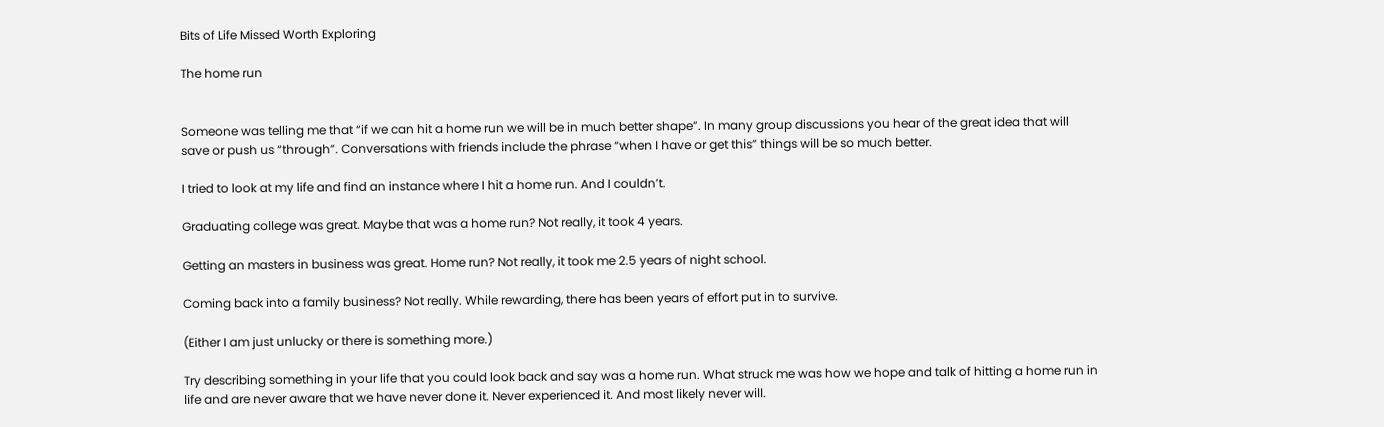Bits of Life Missed Worth Exploring

The home run


Someone was telling me that “if we can hit a home run we will be in much better shape”. In many group discussions you hear of the great idea that will save or push us “through”. Conversations with friends include the phrase “when I have or get this” things will be so much better.

I tried to look at my life and find an instance where I hit a home run. And I couldn’t.

Graduating college was great. Maybe that was a home run? Not really, it took 4 years.

Getting an masters in business was great. Home run? Not really, it took me 2.5 years of night school.

Coming back into a family business? Not really. While rewarding, there has been years of effort put in to survive.

(Either I am just unlucky or there is something more.)

Try describing something in your life that you could look back and say was a home run. What struck me was how we hope and talk of hitting a home run in life and are never aware that we have never done it. Never experienced it. And most likely never will.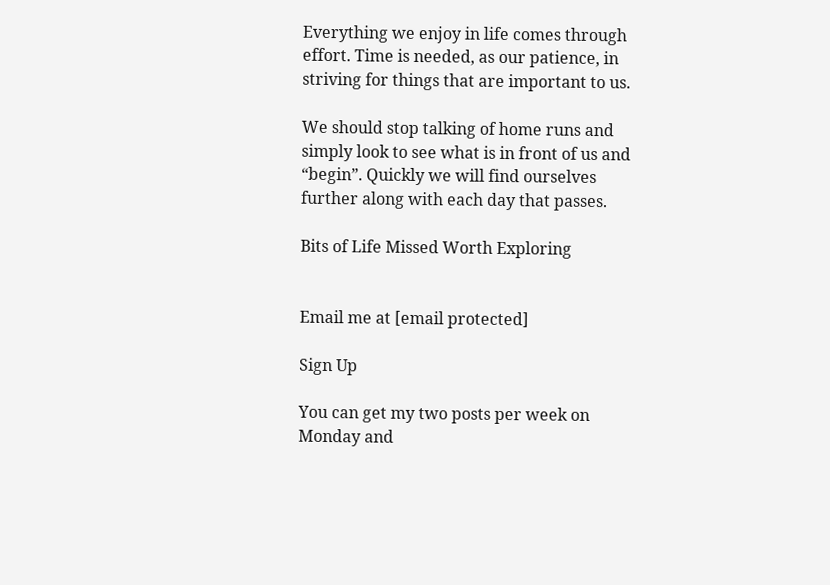Everything we enjoy in life comes through effort. Time is needed, as our patience, in striving for things that are important to us.

We should stop talking of home runs and simply look to see what is in front of us and “begin”. Quickly we will find ourselves further along with each day that passes.

Bits of Life Missed Worth Exploring


Email me at [email protected]

Sign Up

You can get my two posts per week on Monday and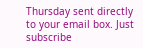Thursday sent directly to your email box. Just subscribe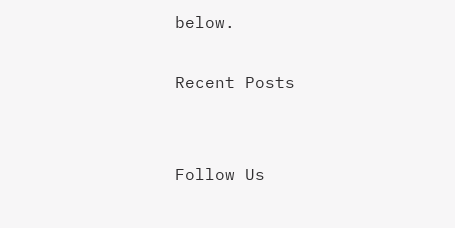below.

Recent Posts


Follow Us